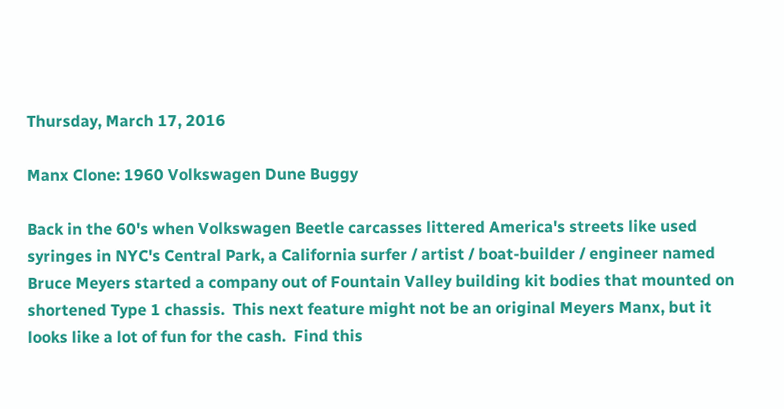Thursday, March 17, 2016

Manx Clone: 1960 Volkswagen Dune Buggy

Back in the 60's when Volkswagen Beetle carcasses littered America's streets like used syringes in NYC's Central Park, a California surfer / artist / boat-builder / engineer named Bruce Meyers started a company out of Fountain Valley building kit bodies that mounted on shortened Type 1 chassis.  This next feature might not be an original Meyers Manx, but it looks like a lot of fun for the cash.  Find this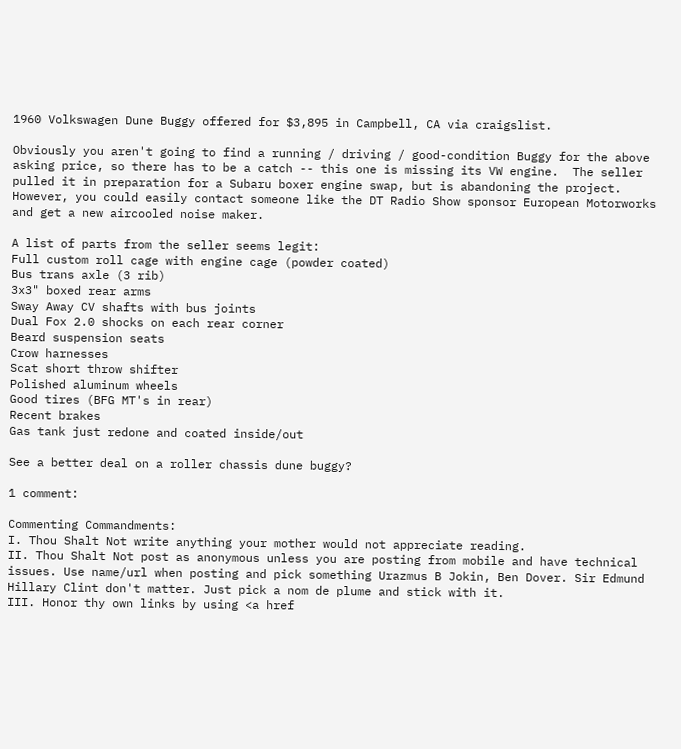1960 Volkswagen Dune Buggy offered for $3,895 in Campbell, CA via craigslist.

Obviously you aren't going to find a running / driving / good-condition Buggy for the above asking price, so there has to be a catch -- this one is missing its VW engine.  The seller pulled it in preparation for a Subaru boxer engine swap, but is abandoning the project.  However, you could easily contact someone like the DT Radio Show sponsor European Motorworks and get a new aircooled noise maker.

A list of parts from the seller seems legit:
Full custom roll cage with engine cage (powder coated)
Bus trans axle (3 rib)
3x3" boxed rear arms
Sway Away CV shafts with bus joints
Dual Fox 2.0 shocks on each rear corner
Beard suspension seats
Crow harnesses
Scat short throw shifter
Polished aluminum wheels
Good tires (BFG MT's in rear)
Recent brakes
Gas tank just redone and coated inside/out

See a better deal on a roller chassis dune buggy?

1 comment:

Commenting Commandments:
I. Thou Shalt Not write anything your mother would not appreciate reading.
II. Thou Shalt Not post as anonymous unless you are posting from mobile and have technical issues. Use name/url when posting and pick something Urazmus B Jokin, Ben Dover. Sir Edmund Hillary Clint don't matter. Just pick a nom de plume and stick with it.
III. Honor thy own links by using <a href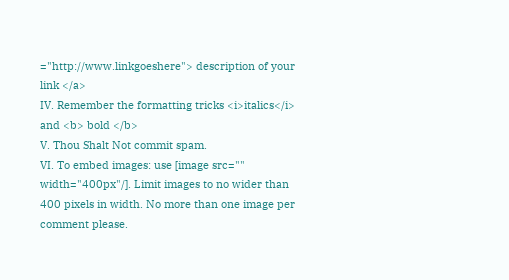="http://www.linkgoeshere"> description of your link </a>
IV. Remember the formatting tricks <i>italics</i> and <b> bold </b>
V. Thou Shalt Not commit spam.
VI. To embed images: use [image src="" width="400px"/]. Limit images to no wider than 400 pixels in width. No more than one image per comment please.